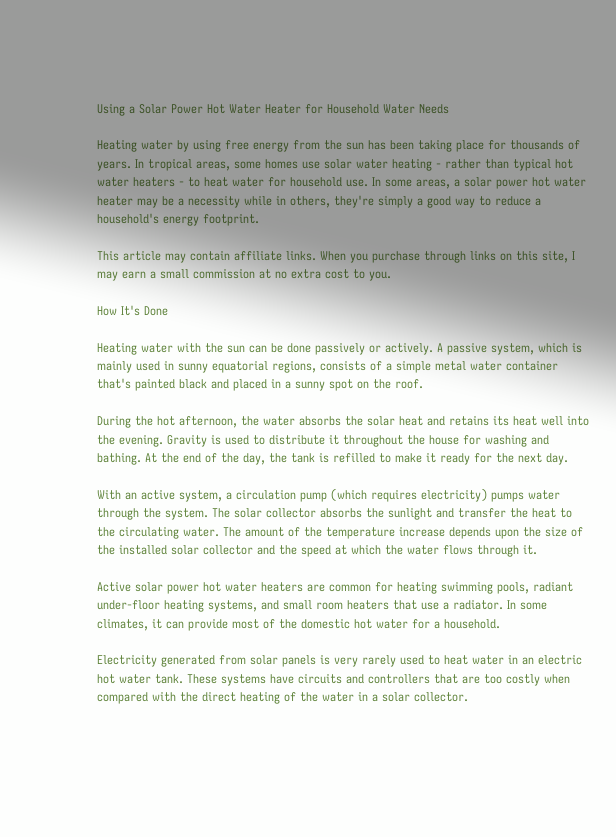Using a Solar Power Hot Water Heater for Household Water Needs

Heating water by using free energy from the sun has been taking place for thousands of years. In tropical areas, some homes use solar water heating - rather than typical hot water heaters - to heat water for household use. In some areas, a solar power hot water heater may be a necessity while in others, they're simply a good way to reduce a household's energy footprint.

This article may contain affiliate links. When you purchase through links on this site, I may earn a small commission at no extra cost to you.

How It's Done

Heating water with the sun can be done passively or actively. A passive system, which is mainly used in sunny equatorial regions, consists of a simple metal water container that's painted black and placed in a sunny spot on the roof.

During the hot afternoon, the water absorbs the solar heat and retains its heat well into the evening. Gravity is used to distribute it throughout the house for washing and bathing. At the end of the day, the tank is refilled to make it ready for the next day.

With an active system, a circulation pump (which requires electricity) pumps water through the system. The solar collector absorbs the sunlight and transfer the heat to the circulating water. The amount of the temperature increase depends upon the size of the installed solar collector and the speed at which the water flows through it.

Active solar power hot water heaters are common for heating swimming pools, radiant under-floor heating systems, and small room heaters that use a radiator. In some climates, it can provide most of the domestic hot water for a household.

Electricity generated from solar panels is very rarely used to heat water in an electric hot water tank. These systems have circuits and controllers that are too costly when compared with the direct heating of the water in a solar collector.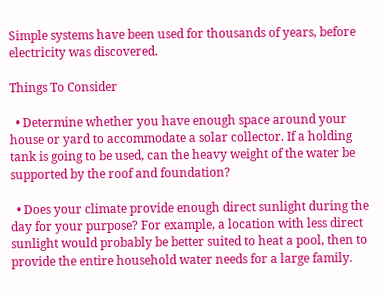Simple systems have been used for thousands of years, before electricity was discovered.

Things To Consider

  • Determine whether you have enough space around your house or yard to accommodate a solar collector. If a holding tank is going to be used, can the heavy weight of the water be supported by the roof and foundation?

  • Does your climate provide enough direct sunlight during the day for your purpose? For example, a location with less direct sunlight would probably be better suited to heat a pool, then to provide the entire household water needs for a large family.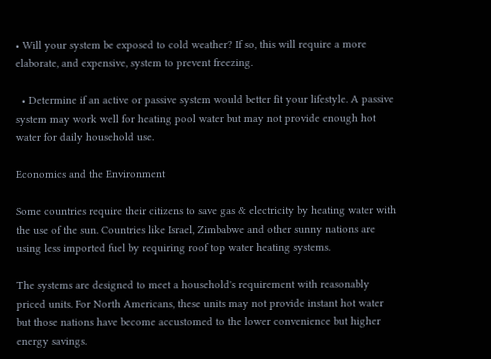• Will your system be exposed to cold weather? If so, this will require a more elaborate, and expensive, system to prevent freezing.

  • Determine if an active or passive system would better fit your lifestyle. A passive system may work well for heating pool water but may not provide enough hot water for daily household use.

Economics and the Environment

Some countries require their citizens to save gas & electricity by heating water with the use of the sun. Countries like Israel, Zimbabwe and other sunny nations are using less imported fuel by requiring roof top water heating systems.

The systems are designed to meet a household's requirement with reasonably priced units. For North Americans, these units may not provide instant hot water but those nations have become accustomed to the lower convenience but higher energy savings.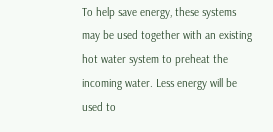To help save energy, these systems may be used together with an existing hot water system to preheat the incoming water. Less energy will be used to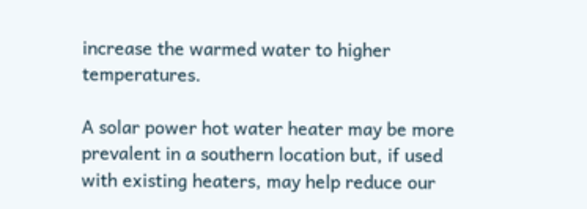increase the warmed water to higher temperatures.

A solar power hot water heater may be more prevalent in a southern location but, if used with existing heaters, may help reduce our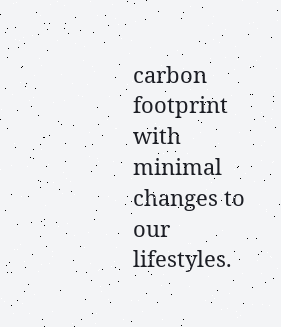carbon footprint with minimal changes to our lifestyles.